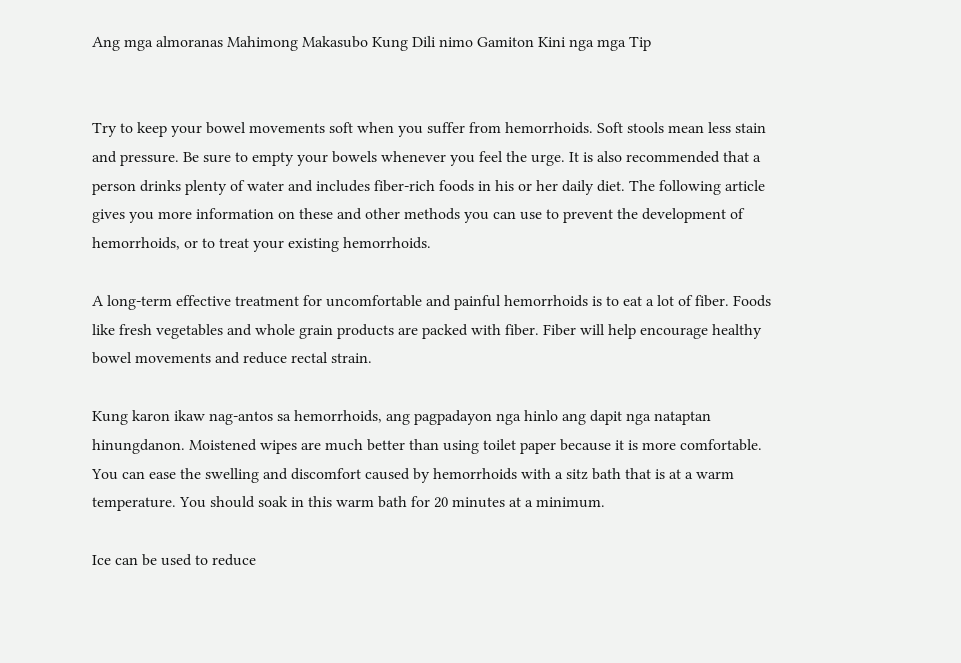Ang mga almoranas Mahimong Makasubo Kung Dili nimo Gamiton Kini nga mga Tip


Try to keep your bowel movements soft when you suffer from hemorrhoids. Soft stools mean less stain and pressure. Be sure to empty your bowels whenever you feel the urge. It is also recommended that a person drinks plenty of water and includes fiber-rich foods in his or her daily diet. The following article gives you more information on these and other methods you can use to prevent the development of hemorrhoids, or to treat your existing hemorrhoids.

A long-term effective treatment for uncomfortable and painful hemorrhoids is to eat a lot of fiber. Foods like fresh vegetables and whole grain products are packed with fiber. Fiber will help encourage healthy bowel movements and reduce rectal strain.

Kung karon ikaw nag-antos sa hemorrhoids, ang pagpadayon nga hinlo ang dapit nga nataptan hinungdanon. Moistened wipes are much better than using toilet paper because it is more comfortable. You can ease the swelling and discomfort caused by hemorrhoids with a sitz bath that is at a warm temperature. You should soak in this warm bath for 20 minutes at a minimum.

Ice can be used to reduce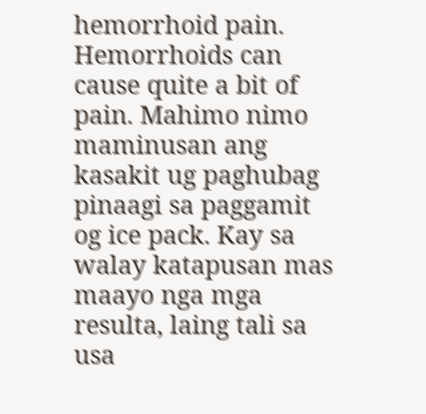hemorrhoid pain. Hemorrhoids can cause quite a bit of pain. Mahimo nimo maminusan ang kasakit ug paghubag pinaagi sa paggamit og ice pack. Kay sa walay katapusan mas maayo nga mga resulta, laing tali sa usa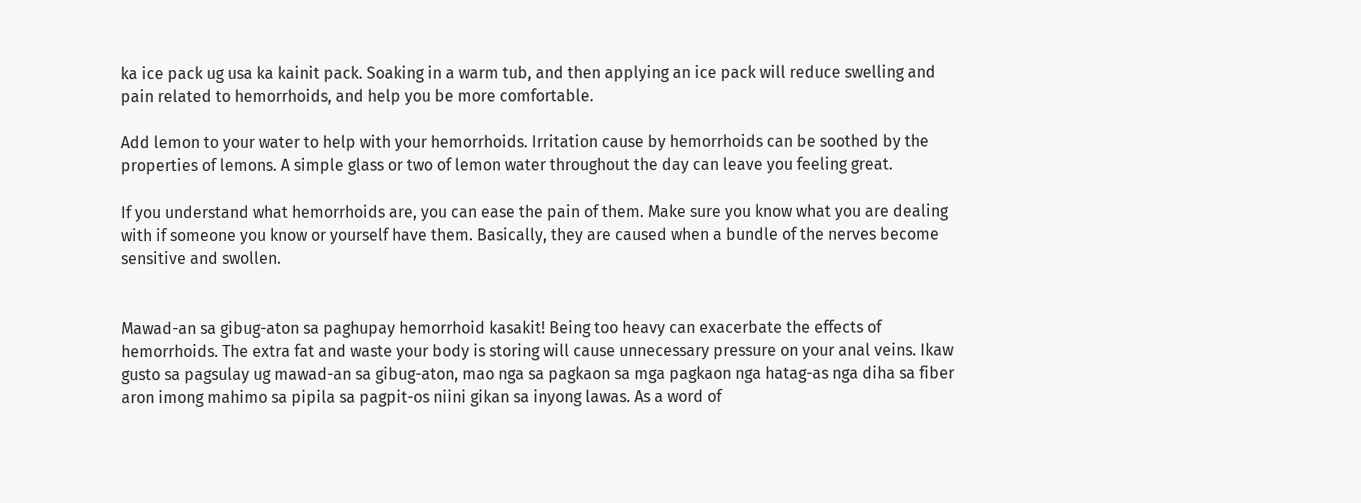ka ice pack ug usa ka kainit pack. Soaking in a warm tub, and then applying an ice pack will reduce swelling and pain related to hemorrhoids, and help you be more comfortable.

Add lemon to your water to help with your hemorrhoids. Irritation cause by hemorrhoids can be soothed by the properties of lemons. A simple glass or two of lemon water throughout the day can leave you feeling great.

If you understand what hemorrhoids are, you can ease the pain of them. Make sure you know what you are dealing with if someone you know or yourself have them. Basically, they are caused when a bundle of the nerves become sensitive and swollen.


Mawad-an sa gibug-aton sa paghupay hemorrhoid kasakit! Being too heavy can exacerbate the effects of hemorrhoids. The extra fat and waste your body is storing will cause unnecessary pressure on your anal veins. Ikaw gusto sa pagsulay ug mawad-an sa gibug-aton, mao nga sa pagkaon sa mga pagkaon nga hatag-as nga diha sa fiber aron imong mahimo sa pipila sa pagpit-os niini gikan sa inyong lawas. As a word of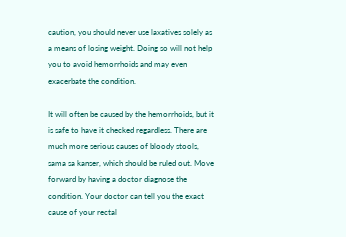caution, you should never use laxatives solely as a means of losing weight. Doing so will not help you to avoid hemorrhoids and may even exacerbate the condition.

It will often be caused by the hemorrhoids, but it is safe to have it checked regardless. There are much more serious causes of bloody stools, sama sa kanser, which should be ruled out. Move forward by having a doctor diagnose the condition. Your doctor can tell you the exact cause of your rectal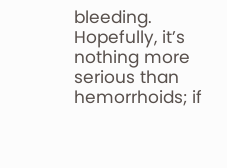bleeding. Hopefully, it’s nothing more serious than hemorrhoids; if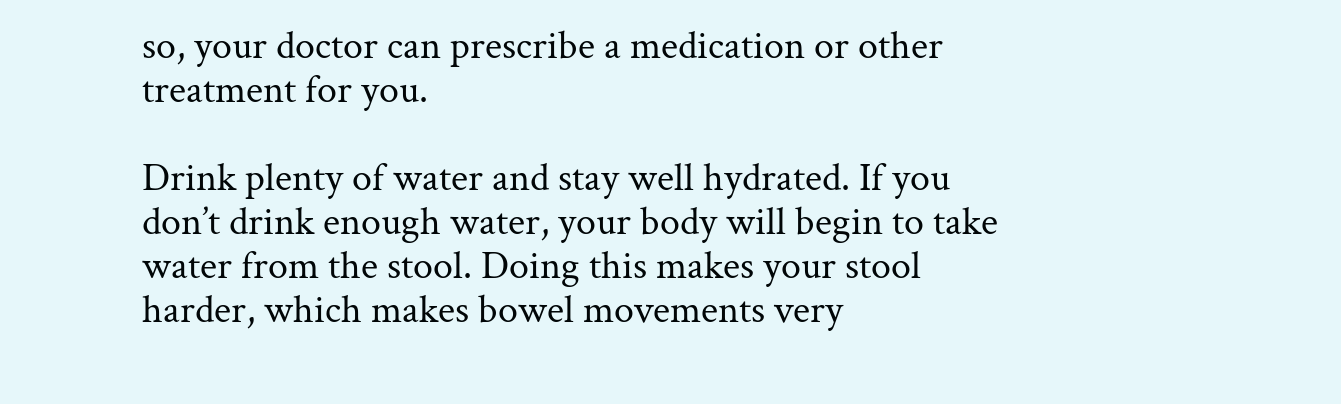so, your doctor can prescribe a medication or other treatment for you.

Drink plenty of water and stay well hydrated. If you don’t drink enough water, your body will begin to take water from the stool. Doing this makes your stool harder, which makes bowel movements very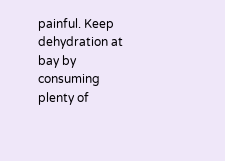painful. Keep dehydration at bay by consuming plenty of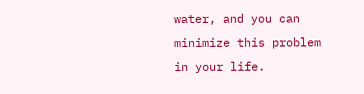water, and you can minimize this problem in your life.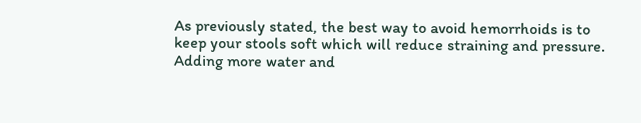As previously stated, the best way to avoid hemorrhoids is to keep your stools soft which will reduce straining and pressure. Adding more water and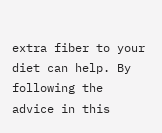extra fiber to your diet can help. By following the advice in this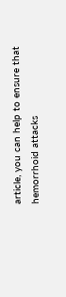article, you can help to ensure that hemorrhoid attacks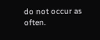do not occur as often.